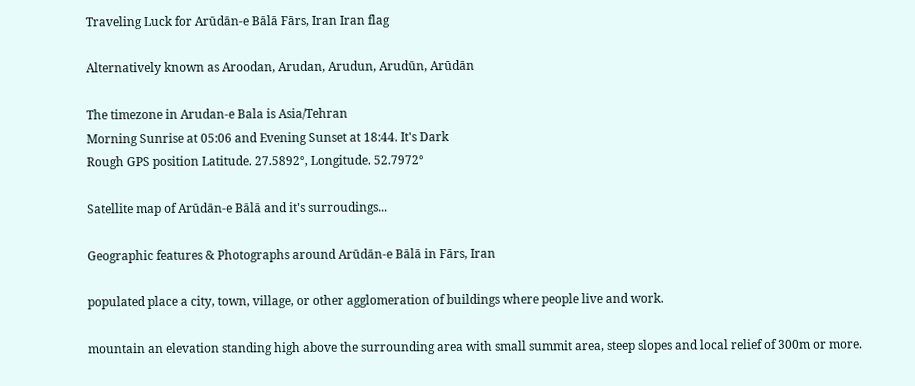Traveling Luck for Arūdān-e Bālā Fārs, Iran Iran flag

Alternatively known as Aroodan, Arudan, Arudun, Arudūn, Arūdān

The timezone in Arudan-e Bala is Asia/Tehran
Morning Sunrise at 05:06 and Evening Sunset at 18:44. It's Dark
Rough GPS position Latitude. 27.5892°, Longitude. 52.7972°

Satellite map of Arūdān-e Bālā and it's surroudings...

Geographic features & Photographs around Arūdān-e Bālā in Fārs, Iran

populated place a city, town, village, or other agglomeration of buildings where people live and work.

mountain an elevation standing high above the surrounding area with small summit area, steep slopes and local relief of 300m or more.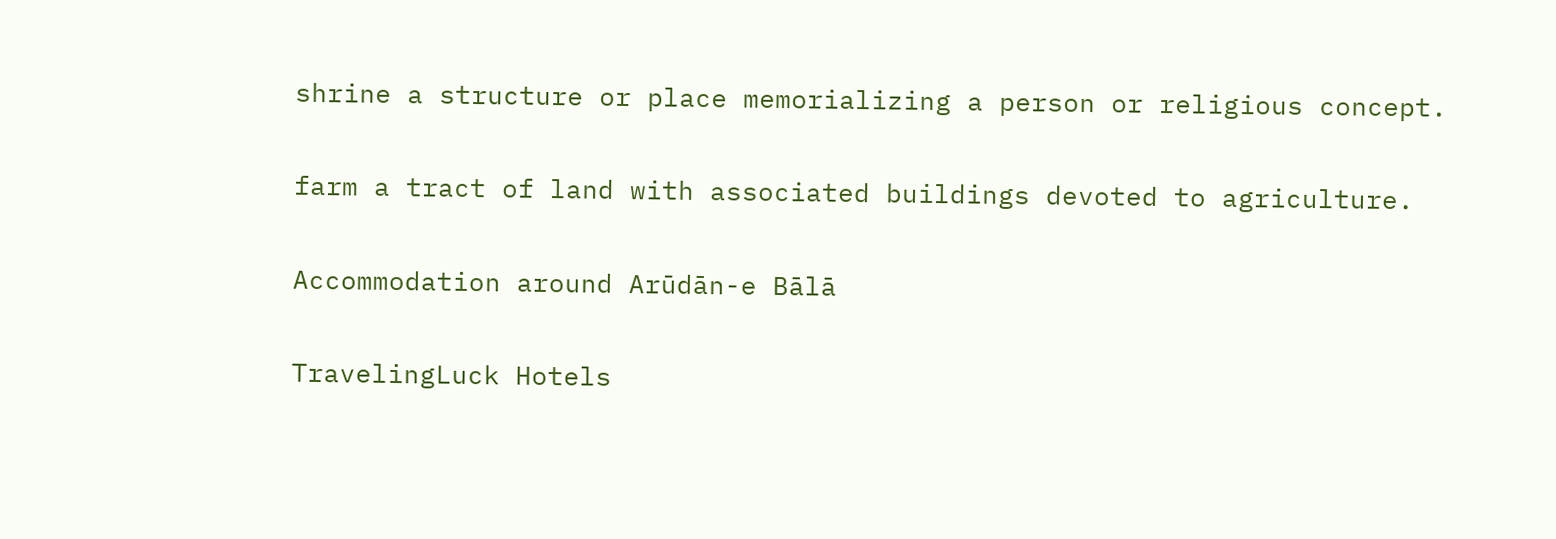shrine a structure or place memorializing a person or religious concept.

farm a tract of land with associated buildings devoted to agriculture.

Accommodation around Arūdān-e Bālā

TravelingLuck Hotels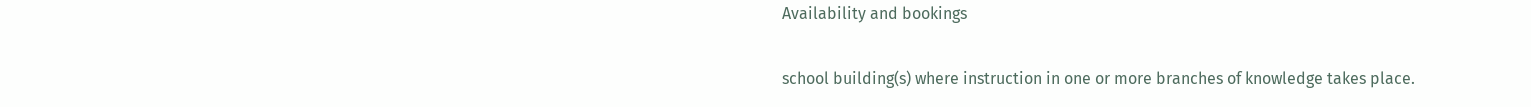Availability and bookings

school building(s) where instruction in one or more branches of knowledge takes place.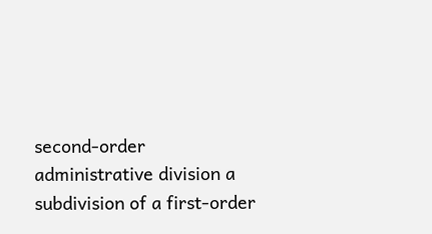second-order administrative division a subdivision of a first-order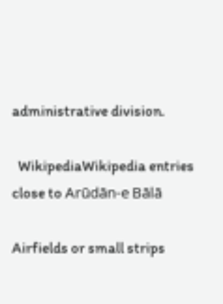administrative division.

  WikipediaWikipedia entries close to Arūdān-e Bālā

Airfields or small strips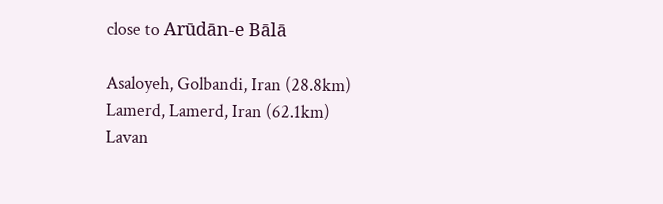close to Arūdān-e Bālā

Asaloyeh, Golbandi, Iran (28.8km)
Lamerd, Lamerd, Iran (62.1km)
Lavan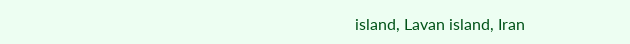island, Lavan island, Iran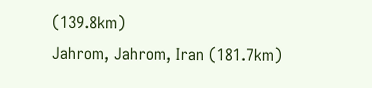(139.8km)
Jahrom, Jahrom, Iran (181.7km)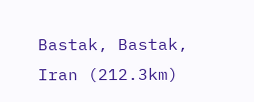Bastak, Bastak, Iran (212.3km)